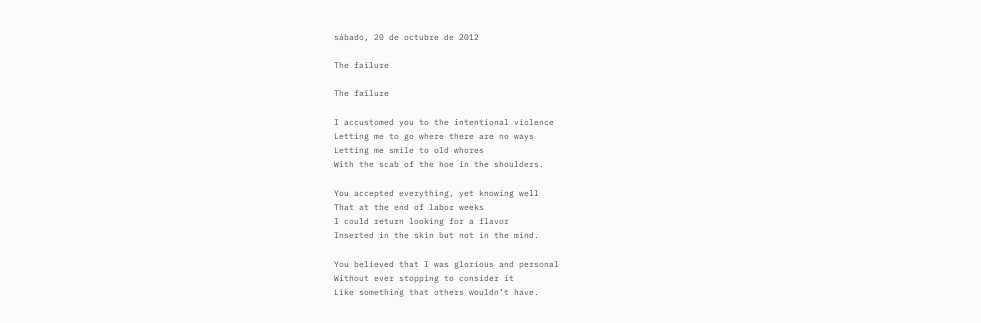sábado, 20 de octubre de 2012

The failure

The failure

I accustomed you to the intentional violence
Letting me to go where there are no ways
Letting me smile to old whores
With the scab of the hoe in the shoulders.

You accepted everything, yet knowing well
That at the end of labor weeks
I could return looking for a flavor
Inserted in the skin but not in the mind.

You believed that I was glorious and personal
Without ever stopping to consider it
Like something that others wouldn’t have.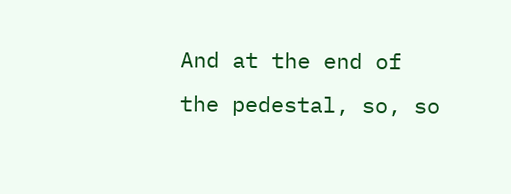And at the end of the pedestal, so, so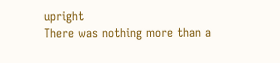upright
There was nothing more than a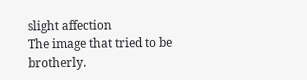slight affection
The image that tried to be brotherly.